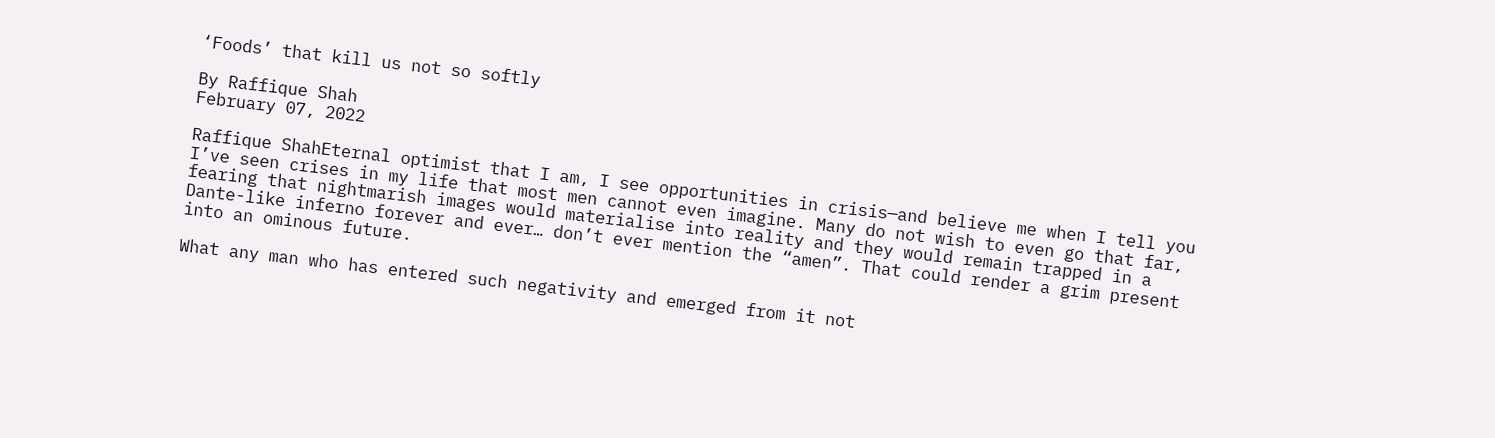‘Foods’ that kill us not so softly

By Raffique Shah
February 07, 2022

Raffique ShahEternal optimist that I am, I see opportunities in crisis—and believe me when I tell you I’ve seen crises in my life that most men cannot even imagine. Many do not wish to even go that far, fearing that nightmarish images would materialise into reality and they would remain trapped in a Dante-like inferno forever and ever… don’t ever mention the “amen”. That could render a grim present into an ominous future.

What any man who has entered such negativity and emerged from it not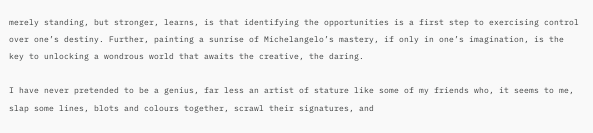merely standing, but stronger, learns, is that identifying the opportunities is a first step to exercising control over one’s destiny. Further, painting a sunrise of Michelangelo’s mastery, if only in one’s imagination, is the key to unlocking a wondrous world that awaits the creative, the daring.

I have never pretended to be a genius, far less an artist of stature like some of my friends who, it seems to me, slap some lines, blots and colours together, scrawl their signatures, and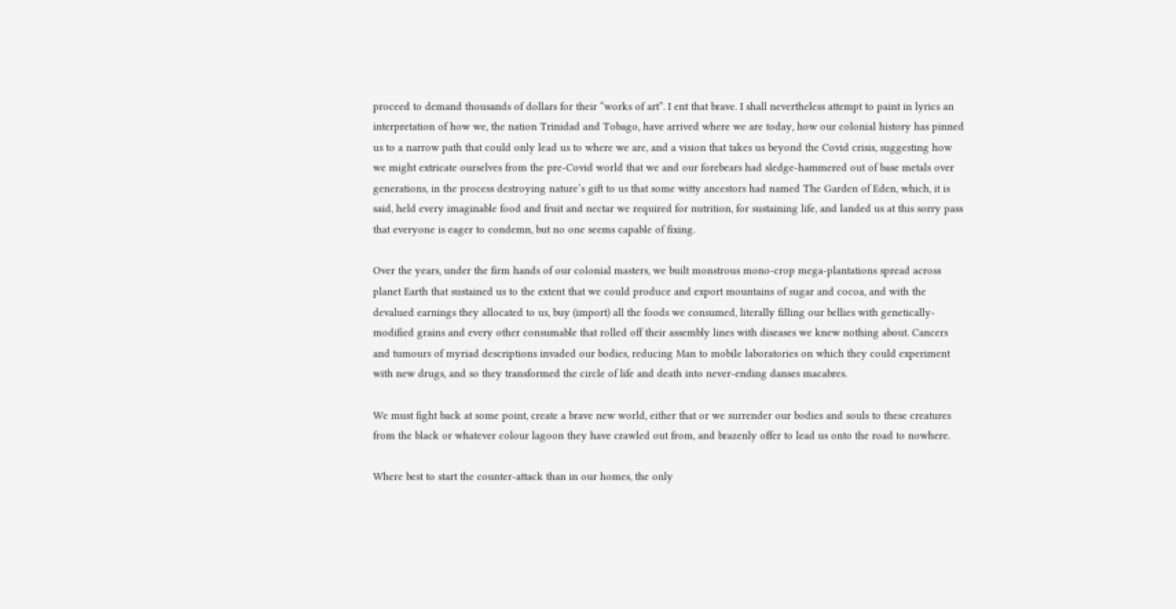proceed to demand thousands of dollars for their “works of art”. I ent that brave. I shall nevertheless attempt to paint in lyrics an interpretation of how we, the nation Trinidad and Tobago, have arrived where we are today, how our colonial history has pinned us to a narrow path that could only lead us to where we are, and a vision that takes us beyond the Covid crisis, suggesting how we might extricate ourselves from the pre-Covid world that we and our forebears had sledge-hammered out of base metals over generations, in the process destroying nature’s gift to us that some witty ancestors had named The Garden of Eden, which, it is said, held every imaginable food and fruit and nectar we required for nutrition, for sustaining life, and landed us at this sorry pass that everyone is eager to condemn, but no one seems capable of fixing.

Over the years, under the firm hands of our colonial masters, we built monstrous mono-crop mega-plantations spread across planet Earth that sustained us to the extent that we could produce and export mountains of sugar and cocoa, and with the devalued earnings they allocated to us, buy (import) all the foods we consumed, literally filling our bellies with genetically-modified grains and every other consumable that rolled off their assembly lines with diseases we knew nothing about. Cancers and tumours of myriad descriptions invaded our bodies, reducing Man to mobile laboratories on which they could experiment with new drugs, and so they transformed the circle of life and death into never-ending danses macabres.

We must fight back at some point, create a brave new world, either that or we surrender our bodies and souls to these creatures from the black or whatever colour lagoon they have crawled out from, and brazenly offer to lead us onto the road to nowhere.

Where best to start the counter-attack than in our homes, the only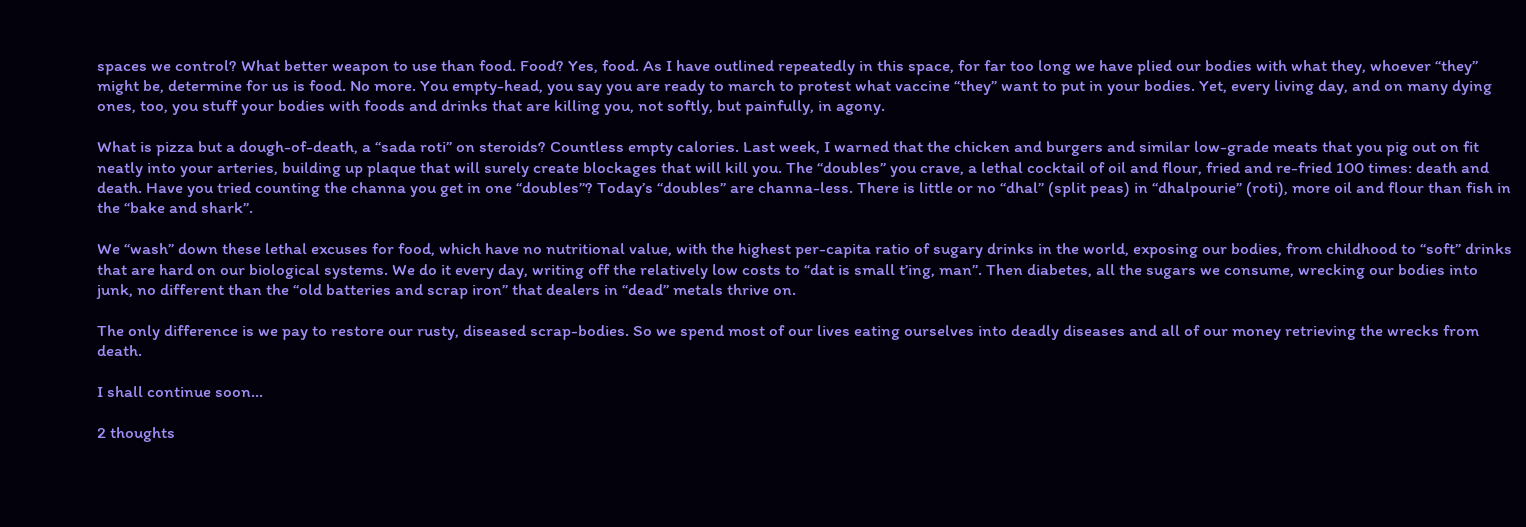spaces we control? What better weapon to use than food. Food? Yes, food. As I have outlined repeatedly in this space, for far too long we have plied our bodies with what they, whoever “they” might be, determine for us is food. No more. You empty-head, you say you are ready to march to protest what vaccine “they” want to put in your bodies. Yet, every living day, and on many dying ones, too, you stuff your bodies with foods and drinks that are killing you, not softly, but painfully, in agony.

What is pizza but a dough-of-death, a “sada roti” on steroids? Countless empty calories. Last week, I warned that the chicken and burgers and similar low-grade meats that you pig out on fit neatly into your arteries, building up plaque that will surely create blockages that will kill you. The “doubles” you crave, a lethal cocktail of oil and flour, fried and re-fried 100 times: death and death. Have you tried counting the channa you get in one “doubles”? Today’s “doubles” are channa-less. There is little or no “dhal” (split peas) in “dhalpourie” (roti), more oil and flour than fish in the “bake and shark”.

We “wash” down these lethal excuses for food, which have no nutritional value, with the highest per-capita ratio of sugary drinks in the world, exposing our bodies, from childhood to “soft” drinks that are hard on our biological systems. We do it every day, writing off the relatively low costs to “dat is small t’ing, man”. Then diabetes, all the sugars we consume, wrecking our bodies into junk, no different than the “old batteries and scrap iron” that dealers in “dead” metals thrive on.

The only difference is we pay to restore our rusty, diseased scrap-bodies. So we spend most of our lives eating ourselves into deadly diseases and all of our money retrieving the wrecks from death.

I shall continue soon…

2 thoughts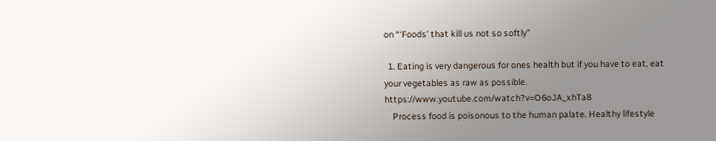on “‘Foods’ that kill us not so softly”

  1. Eating is very dangerous for ones health but if you have to eat, eat your vegetables as raw as possible. https://www.youtube.com/watch?v=O6oJA_xhTa8
    Process food is poisonous to the human palate. Healthy lifestyle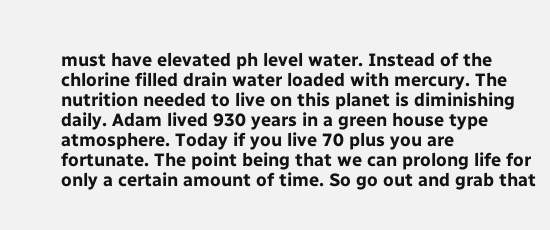must have elevated ph level water. Instead of the chlorine filled drain water loaded with mercury. The nutrition needed to live on this planet is diminishing daily. Adam lived 930 years in a green house type atmosphere. Today if you live 70 plus you are fortunate. The point being that we can prolong life for only a certain amount of time. So go out and grab that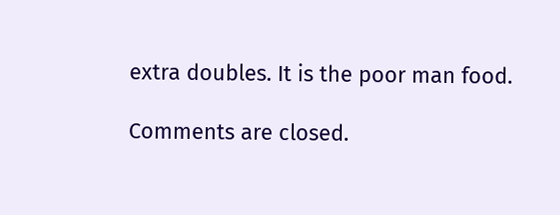extra doubles. It is the poor man food.

Comments are closed.